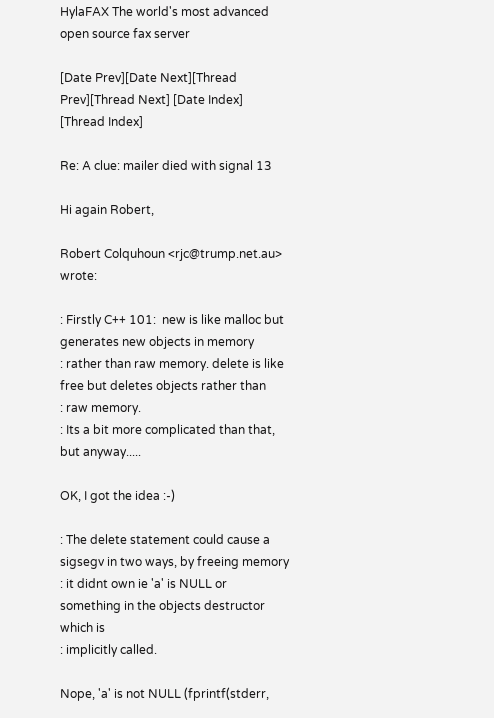HylaFAX The world's most advanced open source fax server

[Date Prev][Date Next][Thread Prev][Thread Next] [Date Index] [Thread Index]

Re: A clue: mailer died with signal 13

Hi again Robert,

Robert Colquhoun <rjc@trump.net.au> wrote:

: Firstly C++ 101:  new is like malloc but generates new objects in memory
: rather than raw memory. delete is like free but deletes objects rather than
: raw memory.
: Its a bit more complicated than that, but anyway.....

OK, I got the idea :-)

: The delete statement could cause a sigsegv in two ways, by freeing memory
: it didnt own ie 'a' is NULL or something in the objects destructor which is
: implicitly called.

Nope, 'a' is not NULL (fprintf(stderr,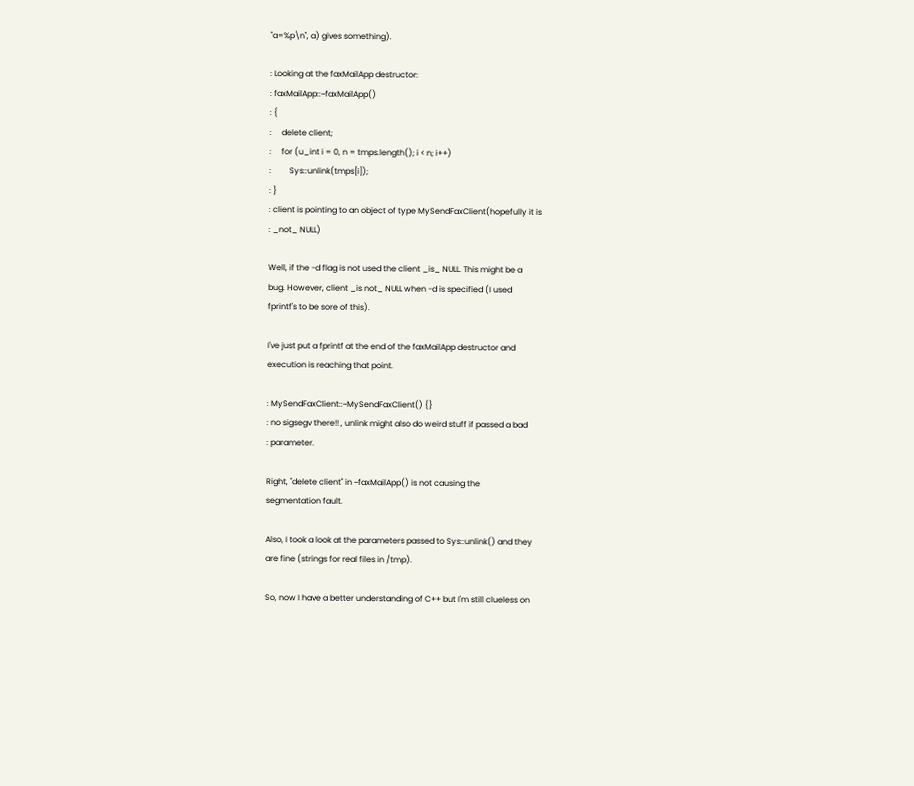"a=%p\n", a) gives something).

: Looking at the faxMailApp destructor:
: faxMailApp::~faxMailApp()
: {
:     delete client;
:     for (u_int i = 0, n = tmps.length(); i < n; i++)
:         Sys::unlink(tmps[i]);
: }
: client is pointing to an object of type MySendFaxClient(hopefully it is
: _not_ NULL)

Well, if the -d flag is not used the client _is_ NULL. This might be a
bug. However, client _is not_ NULL when -d is specified (I used
fprintf's to be sore of this).

I've just put a fprintf at the end of the faxMailApp destructor and
execution is reaching that point.

: MySendFaxClient::~MySendFaxClient() {}
: no sigsegv there!! , unlink might also do weird stuff if passed a bad
: parameter.

Right, "delete client" in ~faxMailApp() is not causing the
segmentation fault.

Also, I took a look at the parameters passed to Sys::unlink() and they
are fine (strings for real files in /tmp).

So, now I have a better understanding of C++ but I'm still clueless on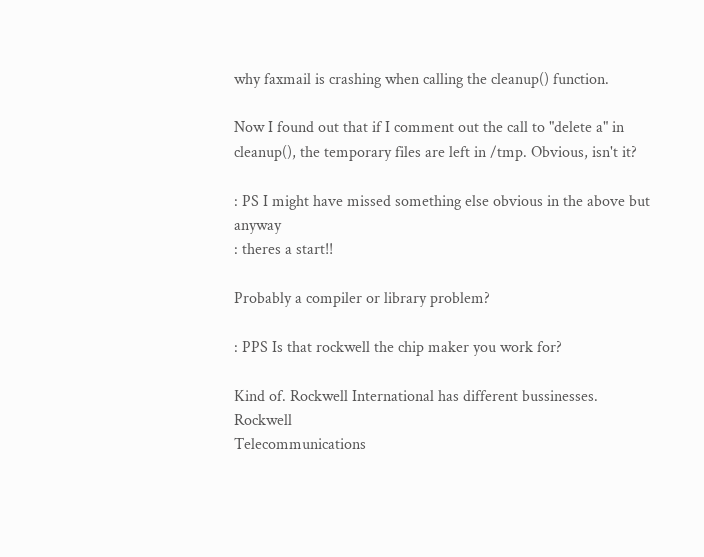why faxmail is crashing when calling the cleanup() function.

Now I found out that if I comment out the call to "delete a" in
cleanup(), the temporary files are left in /tmp. Obvious, isn't it?

: PS I might have missed something else obvious in the above but anyway
: theres a start!!

Probably a compiler or library problem?

: PPS Is that rockwell the chip maker you work for?

Kind of. Rockwell International has different bussinesses. Rockwell
Telecommunications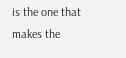is the one that makes the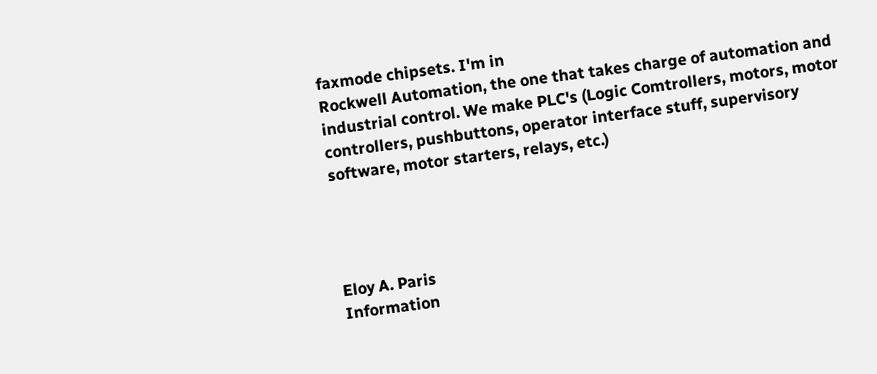faxmode chipsets. I'm in
Rockwell Automation, the one that takes charge of automation and
industrial control. We make PLC's (Logic Comtrollers, motors, motor
controllers, pushbuttons, operator interface stuff, supervisory
software, motor starters, relays, etc.)




Eloy A. Paris
Information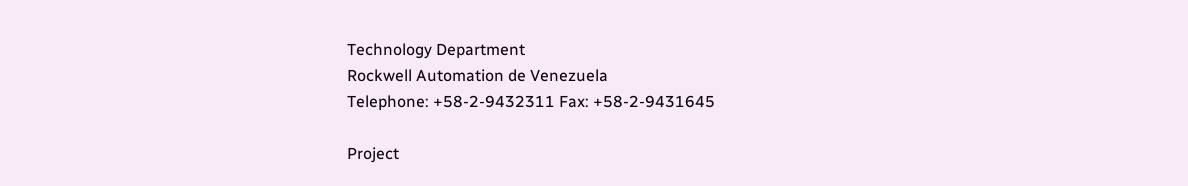Technology Department
Rockwell Automation de Venezuela
Telephone: +58-2-9432311 Fax: +58-2-9431645

Project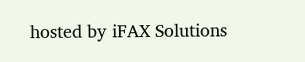hosted by iFAX Solutions